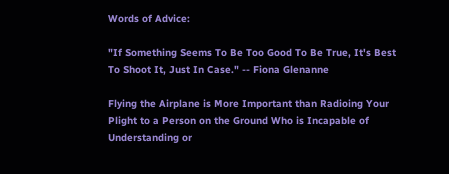Words of Advice:

"If Something Seems To Be Too Good To Be True, It's Best To Shoot It, Just In Case." -- Fiona Glenanne

Flying the Airplane is More Important than Radioing Your Plight to a Person on the Ground Who is Incapable of Understanding or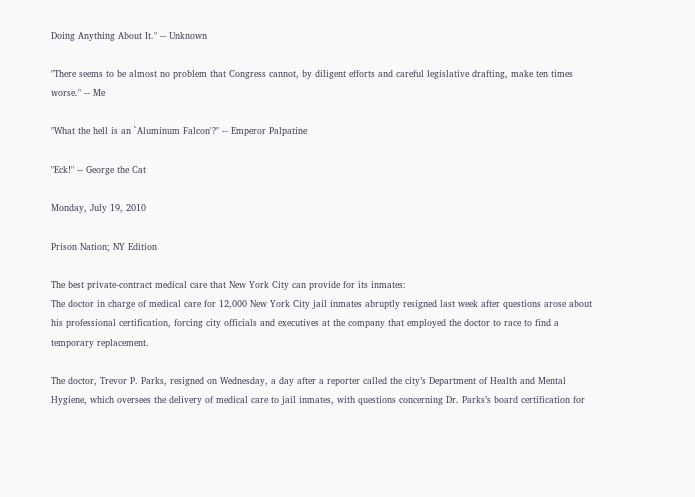Doing Anything About It." -- Unknown

"There seems to be almost no problem that Congress cannot, by diligent efforts and careful legislative drafting, make ten times worse." -- Me

"What the hell is an `Aluminum Falcon'?" -- Emperor Palpatine

"Eck!" -- George the Cat

Monday, July 19, 2010

Prison Nation; NY Edition

The best private-contract medical care that New York City can provide for its inmates:
The doctor in charge of medical care for 12,000 New York City jail inmates abruptly resigned last week after questions arose about his professional certification, forcing city officials and executives at the company that employed the doctor to race to find a temporary replacement.

The doctor, Trevor P. Parks, resigned on Wednesday, a day after a reporter called the city’s Department of Health and Mental Hygiene, which oversees the delivery of medical care to jail inmates, with questions concerning Dr. Parks’s board certification for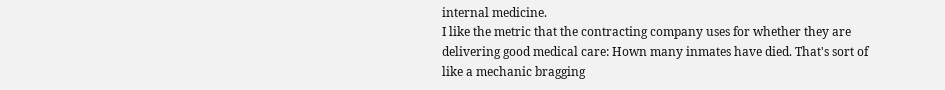internal medicine.
I like the metric that the contracting company uses for whether they are delivering good medical care: Hown many inmates have died. That's sort of like a mechanic bragging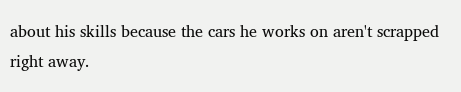about his skills because the cars he works on aren't scrapped right away.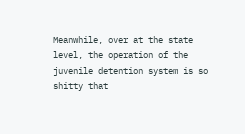Meanwhile, over at the state level, the operation of the juvenile detention system is so shitty that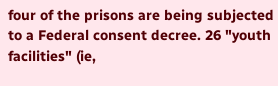four of the prisons are being subjected to a Federal consent decree. 26 "youth facilities" (ie,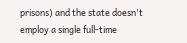prisons) and the state doesn't employ a single full-time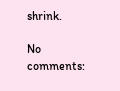shrink.

No comments: